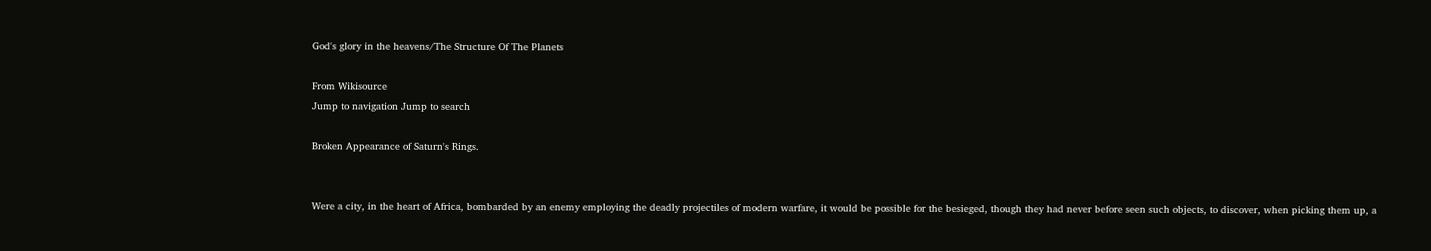God's glory in the heavens/The Structure Of The Planets

From Wikisource
Jump to navigation Jump to search

Broken Appearance of Saturn's Rings.


Were a city, in the heart of Africa, bombarded by an enemy employing the deadly projectiles of modern warfare, it would be possible for the besieged, though they had never before seen such objects, to discover, when picking them up, a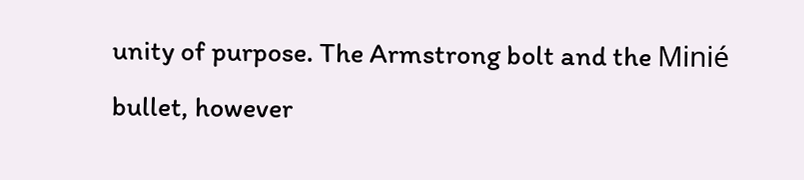unity of purpose. The Armstrong bolt and the Minié bullet, however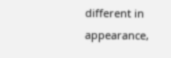different in appearance,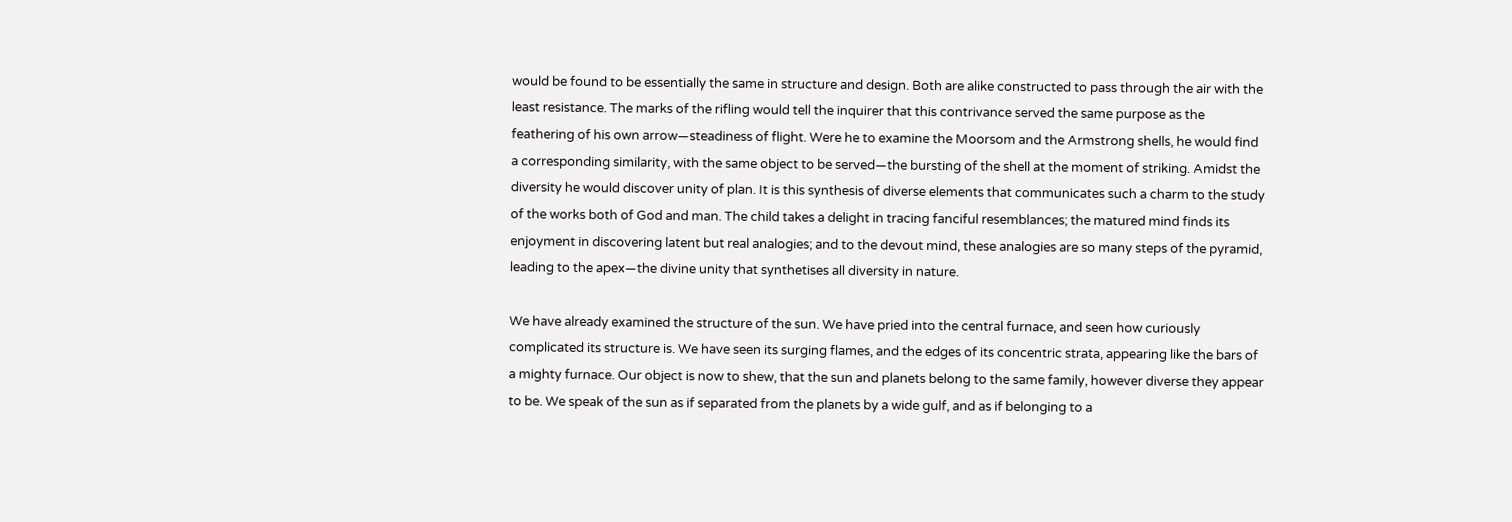would be found to be essentially the same in structure and design. Both are alike constructed to pass through the air with the least resistance. The marks of the rifling would tell the inquirer that this contrivance served the same purpose as the feathering of his own arrow—steadiness of flight. Were he to examine the Moorsom and the Armstrong shells, he would find a corresponding similarity, with the same object to be served—the bursting of the shell at the moment of striking. Amidst the diversity he would discover unity of plan. It is this synthesis of diverse elements that communicates such a charm to the study of the works both of God and man. The child takes a delight in tracing fanciful resemblances; the matured mind finds its enjoyment in discovering latent but real analogies; and to the devout mind, these analogies are so many steps of the pyramid, leading to the apex—the divine unity that synthetises all diversity in nature.

We have already examined the structure of the sun. We have pried into the central furnace, and seen how curiously complicated its structure is. We have seen its surging flames, and the edges of its concentric strata, appearing like the bars of a mighty furnace. Our object is now to shew, that the sun and planets belong to the same family, however diverse they appear to be. We speak of the sun as if separated from the planets by a wide gulf, and as if belonging to a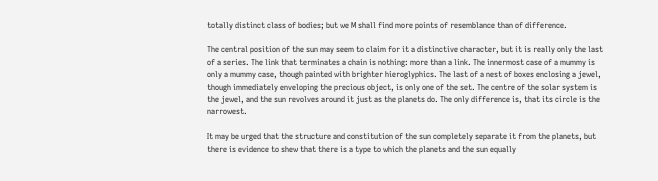totally distinct class of bodies; but we M shall find more points of resemblance than of difference.

The central position of the sun may seem to claim for it a distinctive character, but it is really only the last of a series. The link that terminates a chain is nothing: more than a link. The innermost case of a mummy is only a mummy case, though painted with brighter hieroglyphics. The last of a nest of boxes enclosing a jewel, though immediately enveloping the precious object, is only one of the set. The centre of the solar system is the jewel, and the sun revolves around it just as the planets do. The only difference is, that its circle is the narrowest.

It may be urged that the structure and constitution of the sun completely separate it from the planets, but there is evidence to shew that there is a type to which the planets and the sun equally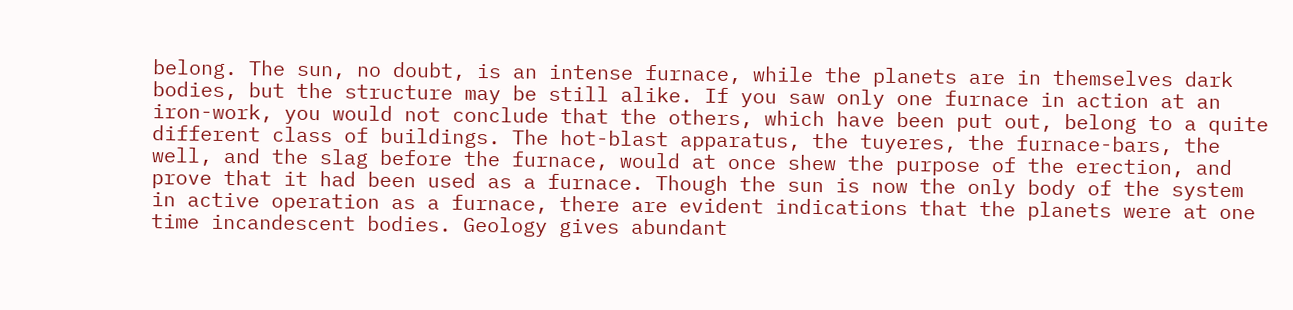belong. The sun, no doubt, is an intense furnace, while the planets are in themselves dark bodies, but the structure may be still alike. If you saw only one furnace in action at an iron-work, you would not conclude that the others, which have been put out, belong to a quite different class of buildings. The hot-blast apparatus, the tuyeres, the furnace-bars, the well, and the slag before the furnace, would at once shew the purpose of the erection, and prove that it had been used as a furnace. Though the sun is now the only body of the system in active operation as a furnace, there are evident indications that the planets were at one time incandescent bodies. Geology gives abundant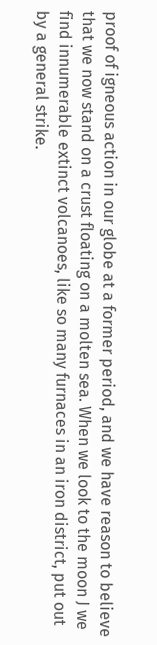proof of igneous action in our globe at a former period, and we have reason to believe that we now stand on a crust floating on a molten sea. When we look to the moon J we find innumerable extinct volcanoes, like so many furnaces in an iron district, put out by a general strike.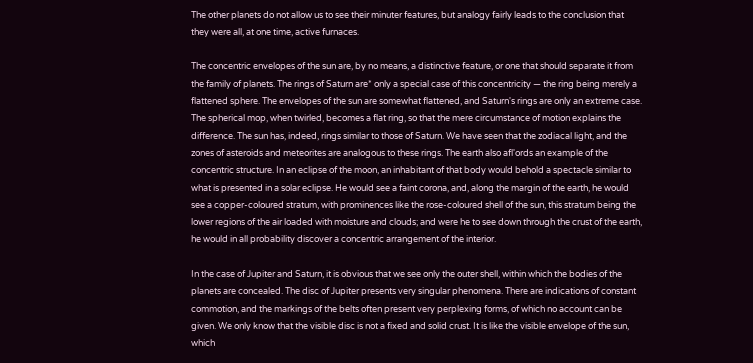The other planets do not allow us to see their minuter features, but analogy fairly leads to the conclusion that they were all, at one time, active furnaces.

The concentric envelopes of the sun are, by no means, a distinctive feature, or one that should separate it from the family of planets. The rings of Saturn are* only a special case of this concentricity — the ring being merely a flattened sphere. The envelopes of the sun are somewhat flattened, and Saturn's rings are only an extreme case. The spherical mop, when twirled, becomes a flat ring, so that the mere circumstance of motion explains the difference. The sun has, indeed, rings similar to those of Saturn. We have seen that the zodiacal light, and the zones of asteroids and meteorites are analogous to these rings. The earth also afl'ords an example of the concentric structure. In an eclipse of the moon, an inhabitant of that body would behold a spectacle similar to what is presented in a solar eclipse. He would see a faint corona, and, along the margin of the earth, he would see a copper-coloured stratum, with prominences like the rose-coloured shell of the sun, this stratum being the lower regions of the air loaded with moisture and clouds; and were he to see down through the crust of the earth, he would in all probability discover a concentric arrangement of the interior.

In the case of Jupiter and Saturn, it is obvious that we see only the outer shell, within which the bodies of the planets are concealed. The disc of Jupiter presents very singular phenomena. There are indications of constant commotion, and the markings of the belts often present very perplexing forms, of which no account can be given. We only know that the visible disc is not a fixed and solid crust. It is like the visible envelope of the sun, which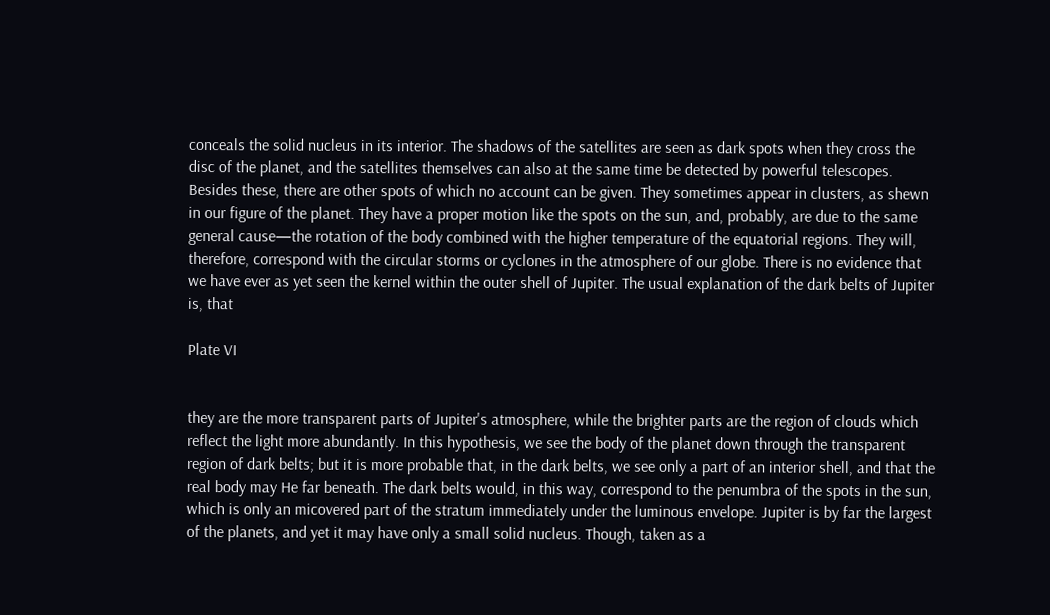conceals the solid nucleus in its interior. The shadows of the satellites are seen as dark spots when they cross the disc of the planet, and the satellites themselves can also at the same time be detected by powerful telescopes. Besides these, there are other spots of which no account can be given. They sometimes appear in clusters, as shewn in our figure of the planet. They have a proper motion like the spots on the sun, and, probably, are due to the same general cause—the rotation of the body combined with the higher temperature of the equatorial regions. They will, therefore, correspond with the circular storms or cyclones in the atmosphere of our globe. There is no evidence that we have ever as yet seen the kernel within the outer shell of Jupiter. The usual explanation of the dark belts of Jupiter is, that

Plate VI


they are the more transparent parts of Jupiter's atmosphere, while the brighter parts are the region of clouds which reflect the light more abundantly. In this hypothesis, we see the body of the planet down through the transparent region of dark belts; but it is more probable that, in the dark belts, we see only a part of an interior shell, and that the real body may He far beneath. The dark belts would, in this way, correspond to the penumbra of the spots in the sun, which is only an micovered part of the stratum immediately under the luminous envelope. Jupiter is by far the largest of the planets, and yet it may have only a small solid nucleus. Though, taken as a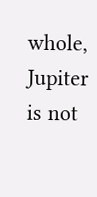whole, Jupiter is not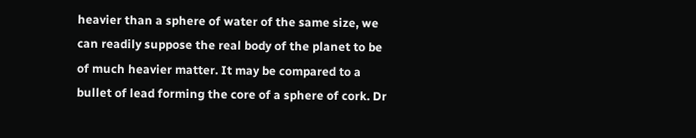heavier than a sphere of water of the same size, we can readily suppose the real body of the planet to be of much heavier matter. It may be compared to a bullet of lead forming the core of a sphere of cork. Dr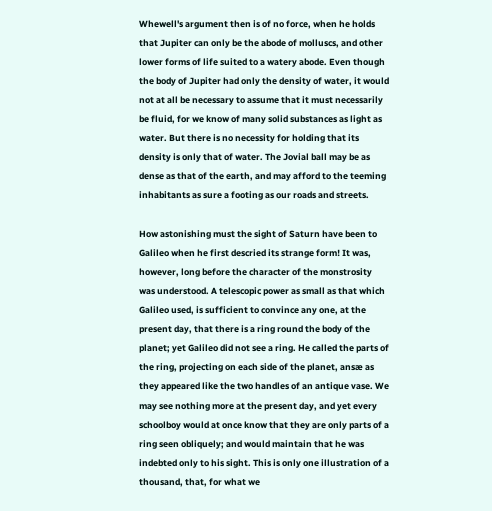Whewell's argument then is of no force, when he holds that Jupiter can only be the abode of molluscs, and other lower forms of life suited to a watery abode. Even though the body of Jupiter had only the density of water, it would not at all be necessary to assume that it must necessarily be fluid, for we know of many solid substances as light as water. But there is no necessity for holding that its density is only that of water. The Jovial ball may be as dense as that of the earth, and may afford to the teeming inhabitants as sure a footing as our roads and streets.

How astonishing must the sight of Saturn have been to Galileo when he first descried its strange form! It was, however, long before the character of the monstrosity was understood. A telescopic power as small as that which Galileo used, is sufficient to convince any one, at the present day, that there is a ring round the body of the planet; yet Galileo did not see a ring. He called the parts of the ring, projecting on each side of the planet, ansæ as they appeared like the two handles of an antique vase. We may see nothing more at the present day, and yet every schoolboy would at once know that they are only parts of a ring seen obliquely; and would maintain that he was indebted only to his sight. This is only one illustration of a thousand, that, for what we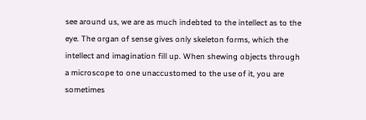see around us, we are as much indebted to the intellect as to the eye. The organ of sense gives only skeleton forms, which the intellect and imagination fill up. When shewing objects through a microscope to one unaccustomed to the use of it, you are sometimes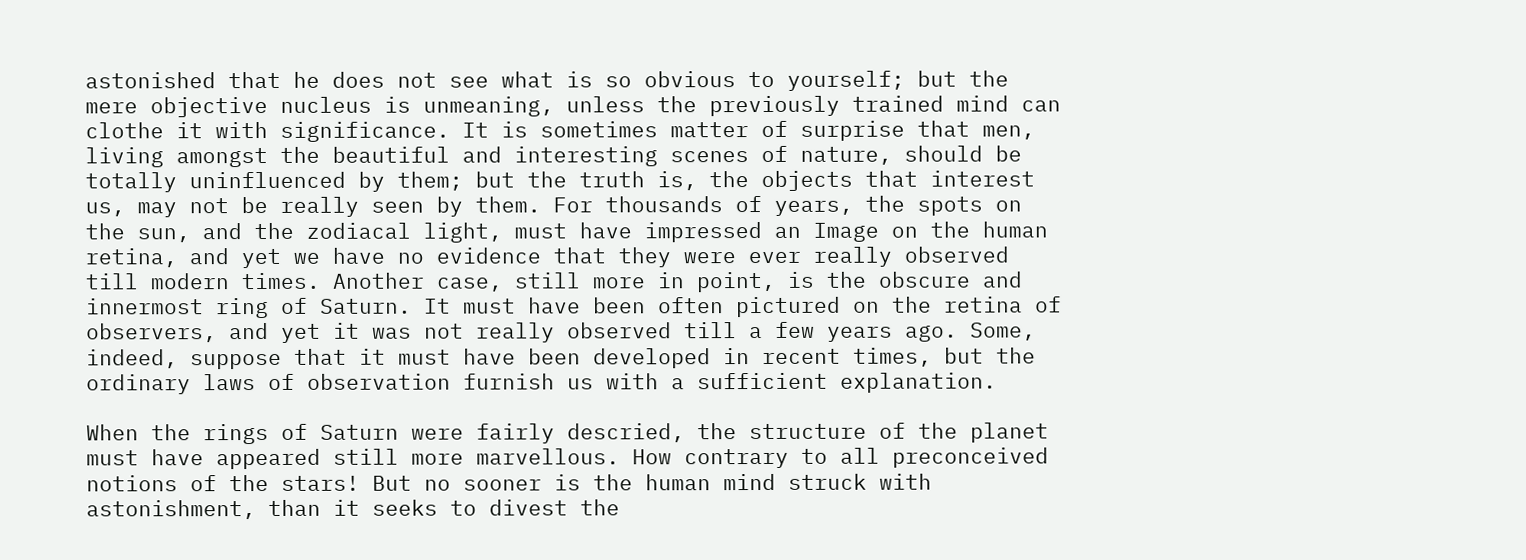astonished that he does not see what is so obvious to yourself; but the mere objective nucleus is unmeaning, unless the previously trained mind can clothe it with significance. It is sometimes matter of surprise that men, living amongst the beautiful and interesting scenes of nature, should be totally uninfluenced by them; but the truth is, the objects that interest us, may not be really seen by them. For thousands of years, the spots on the sun, and the zodiacal light, must have impressed an Image on the human retina, and yet we have no evidence that they were ever really observed till modern times. Another case, still more in point, is the obscure and innermost ring of Saturn. It must have been often pictured on the retina of observers, and yet it was not really observed till a few years ago. Some, indeed, suppose that it must have been developed in recent times, but the ordinary laws of observation furnish us with a sufficient explanation.

When the rings of Saturn were fairly descried, the structure of the planet must have appeared still more marvellous. How contrary to all preconceived notions of the stars! But no sooner is the human mind struck with astonishment, than it seeks to divest the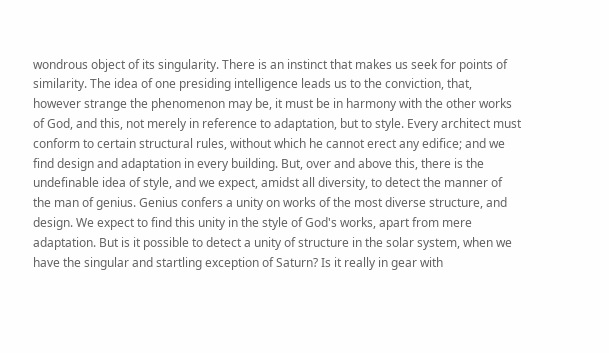wondrous object of its singularity. There is an instinct that makes us seek for points of similarity. The idea of one presiding intelligence leads us to the conviction, that, however strange the phenomenon may be, it must be in harmony with the other works of God, and this, not merely in reference to adaptation, but to style. Every architect must conform to certain structural rules, without which he cannot erect any edifice; and we find design and adaptation in every building. But, over and above this, there is the undefinable idea of style, and we expect, amidst all diversity, to detect the manner of the man of genius. Genius confers a unity on works of the most diverse structure, and design. We expect to find this unity in the style of God's works, apart from mere adaptation. But is it possible to detect a unity of structure in the solar system, when we have the singular and startling exception of Saturn? Is it really in gear with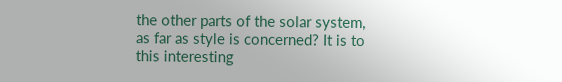the other parts of the solar system, as far as style is concerned? It is to this interesting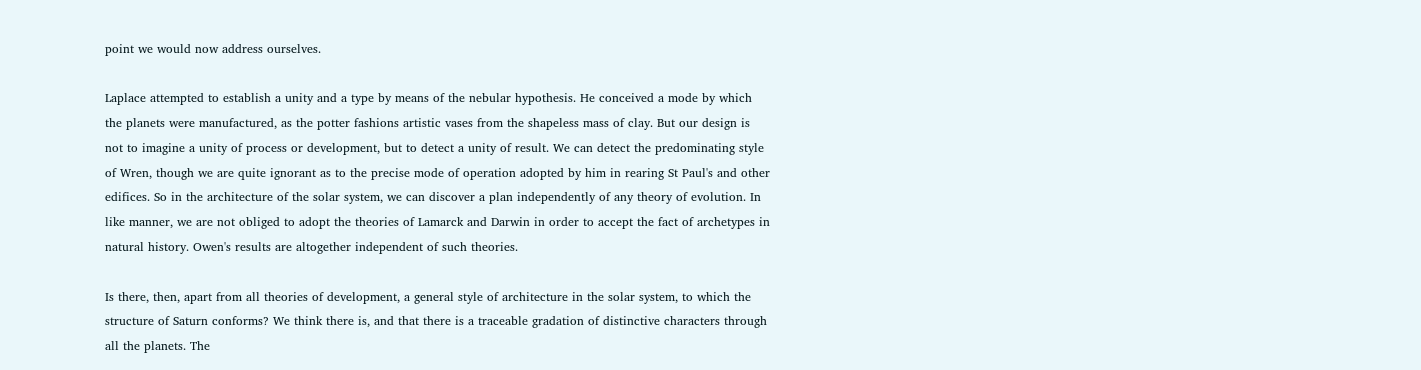point we would now address ourselves.

Laplace attempted to establish a unity and a type by means of the nebular hypothesis. He conceived a mode by which the planets were manufactured, as the potter fashions artistic vases from the shapeless mass of clay. But our design is not to imagine a unity of process or development, but to detect a unity of result. We can detect the predominating style of Wren, though we are quite ignorant as to the precise mode of operation adopted by him in rearing St Paul's and other edifices. So in the architecture of the solar system, we can discover a plan independently of any theory of evolution. In like manner, we are not obliged to adopt the theories of Lamarck and Darwin in order to accept the fact of archetypes in natural history. Owen's results are altogether independent of such theories.

Is there, then, apart from all theories of development, a general style of architecture in the solar system, to which the structure of Saturn conforms? We think there is, and that there is a traceable gradation of distinctive characters through all the planets. The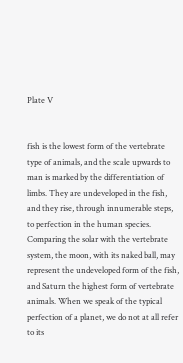Plate V


fish is the lowest form of the vertebrate type of animals, and the scale upwards to man is marked by the differentiation of limbs. They are undeveloped in the fish, and they rise, through innumerable steps, to perfection in the human species. Comparing the solar with the vertebrate system, the moon, with its naked ball, may represent the undeveloped form of the fish, and Saturn the highest form of vertebrate animals. When we speak of the typical perfection of a planet, we do not at all refer to its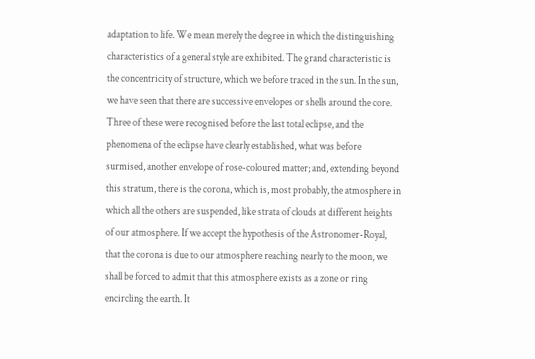adaptation to life. We mean merely the degree in which the distinguishing characteristics of a general style are exhibited. The grand characteristic is the concentricity of structure, which we before traced in the sun. In the sun, we have seen that there are successive envelopes or shells around the core. Three of these were recognised before the last total eclipse, and the phenomena of the eclipse have clearly established, what was before surmised, another envelope of rose-coloured matter; and, extending beyond this stratum, there is the corona, which is, most probably, the atmosphere in which all the others are suspended, like strata of clouds at different heights of our atmosphere. If we accept the hypothesis of the Astronomer-Royal, that the corona is due to our atmosphere reaching nearly to the moon, we shall be forced to admit that this atmosphere exists as a zone or ring encircling the earth. It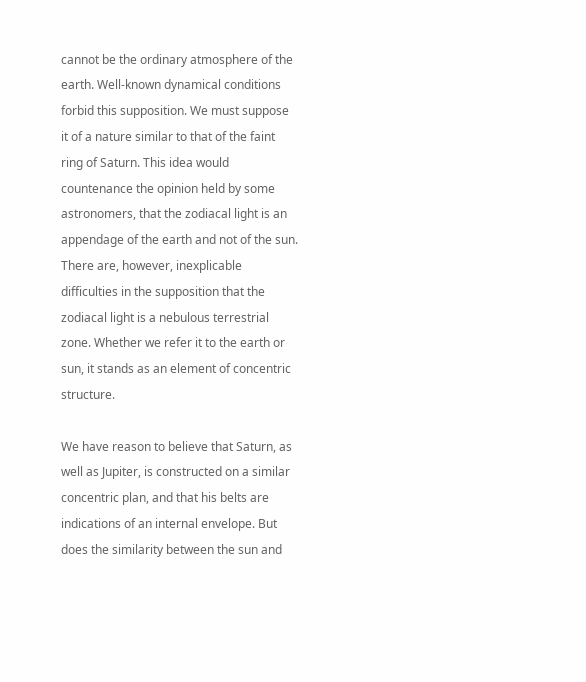cannot be the ordinary atmosphere of the earth. Well-known dynamical conditions forbid this supposition. We must suppose it of a nature similar to that of the faint ring of Saturn. This idea would countenance the opinion held by some astronomers, that the zodiacal light is an appendage of the earth and not of the sun. There are, however, inexplicable difficulties in the supposition that the zodiacal light is a nebulous terrestrial zone. Whether we refer it to the earth or sun, it stands as an element of concentric structure.

We have reason to believe that Saturn, as well as Jupiter, is constructed on a similar concentric plan, and that his belts are indications of an internal envelope. But does the similarity between the sun and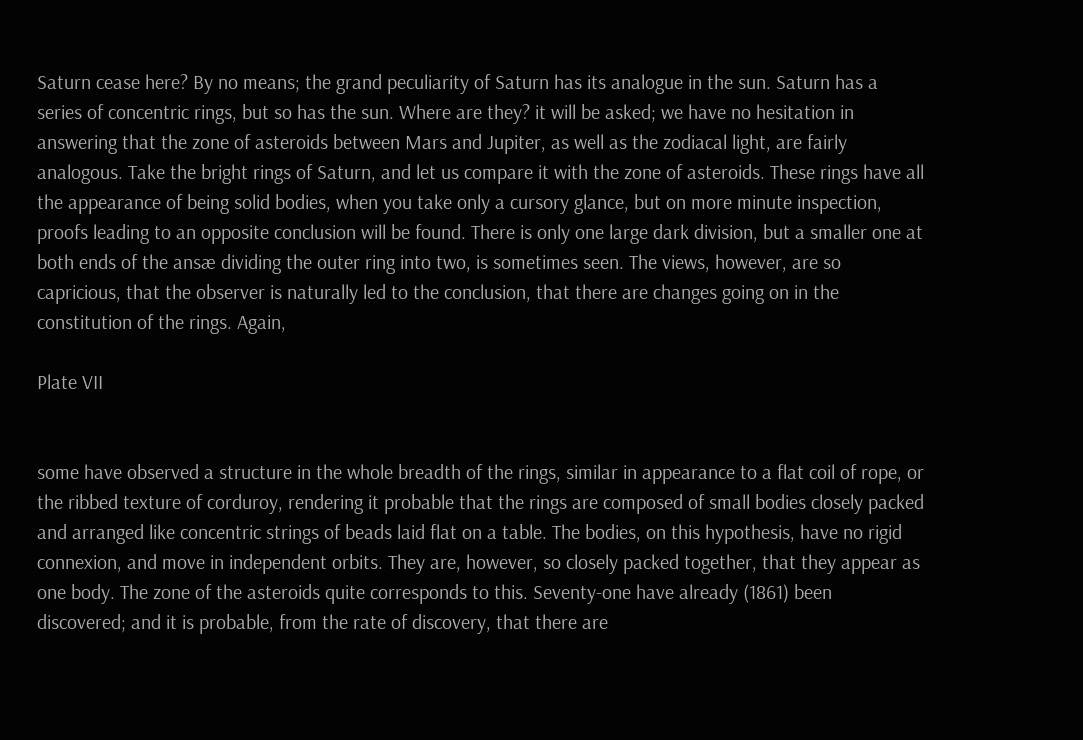Saturn cease here? By no means; the grand peculiarity of Saturn has its analogue in the sun. Saturn has a series of concentric rings, but so has the sun. Where are they? it will be asked; we have no hesitation in answering that the zone of asteroids between Mars and Jupiter, as well as the zodiacal light, are fairly analogous. Take the bright rings of Saturn, and let us compare it with the zone of asteroids. These rings have all the appearance of being solid bodies, when you take only a cursory glance, but on more minute inspection, proofs leading to an opposite conclusion will be found. There is only one large dark division, but a smaller one at both ends of the ansæ dividing the outer ring into two, is sometimes seen. The views, however, are so capricious, that the observer is naturally led to the conclusion, that there are changes going on in the constitution of the rings. Again,

Plate VII


some have observed a structure in the whole breadth of the rings, similar in appearance to a flat coil of rope, or the ribbed texture of corduroy, rendering it probable that the rings are composed of small bodies closely packed and arranged like concentric strings of beads laid flat on a table. The bodies, on this hypothesis, have no rigid connexion, and move in independent orbits. They are, however, so closely packed together, that they appear as one body. The zone of the asteroids quite corresponds to this. Seventy-one have already (1861) been discovered; and it is probable, from the rate of discovery, that there are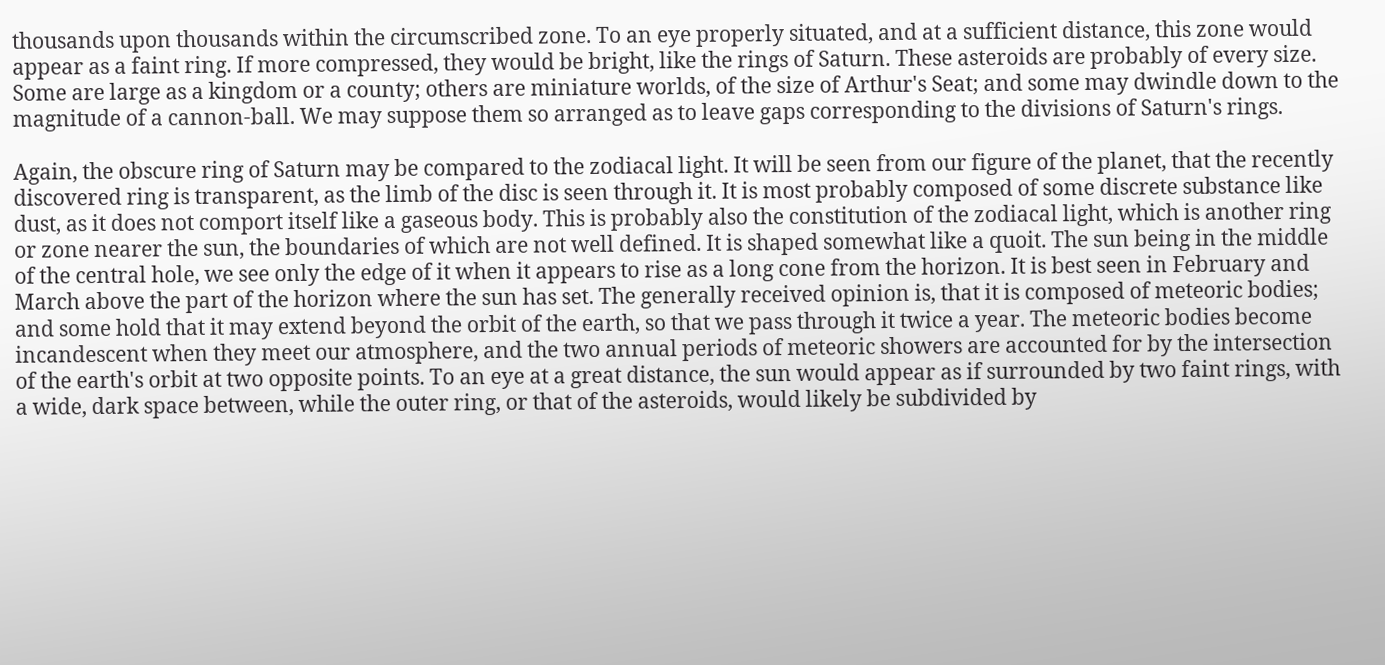thousands upon thousands within the circumscribed zone. To an eye properly situated, and at a sufficient distance, this zone would appear as a faint ring. If more compressed, they would be bright, like the rings of Saturn. These asteroids are probably of every size. Some are large as a kingdom or a county; others are miniature worlds, of the size of Arthur's Seat; and some may dwindle down to the magnitude of a cannon-ball. We may suppose them so arranged as to leave gaps corresponding to the divisions of Saturn's rings.

Again, the obscure ring of Saturn may be compared to the zodiacal light. It will be seen from our figure of the planet, that the recently discovered ring is transparent, as the limb of the disc is seen through it. It is most probably composed of some discrete substance like dust, as it does not comport itself like a gaseous body. This is probably also the constitution of the zodiacal light, which is another ring or zone nearer the sun, the boundaries of which are not well defined. It is shaped somewhat like a quoit. The sun being in the middle of the central hole, we see only the edge of it when it appears to rise as a long cone from the horizon. It is best seen in February and March above the part of the horizon where the sun has set. The generally received opinion is, that it is composed of meteoric bodies; and some hold that it may extend beyond the orbit of the earth, so that we pass through it twice a year. The meteoric bodies become incandescent when they meet our atmosphere, and the two annual periods of meteoric showers are accounted for by the intersection of the earth's orbit at two opposite points. To an eye at a great distance, the sun would appear as if surrounded by two faint rings, with a wide, dark space between, while the outer ring, or that of the asteroids, would likely be subdivided by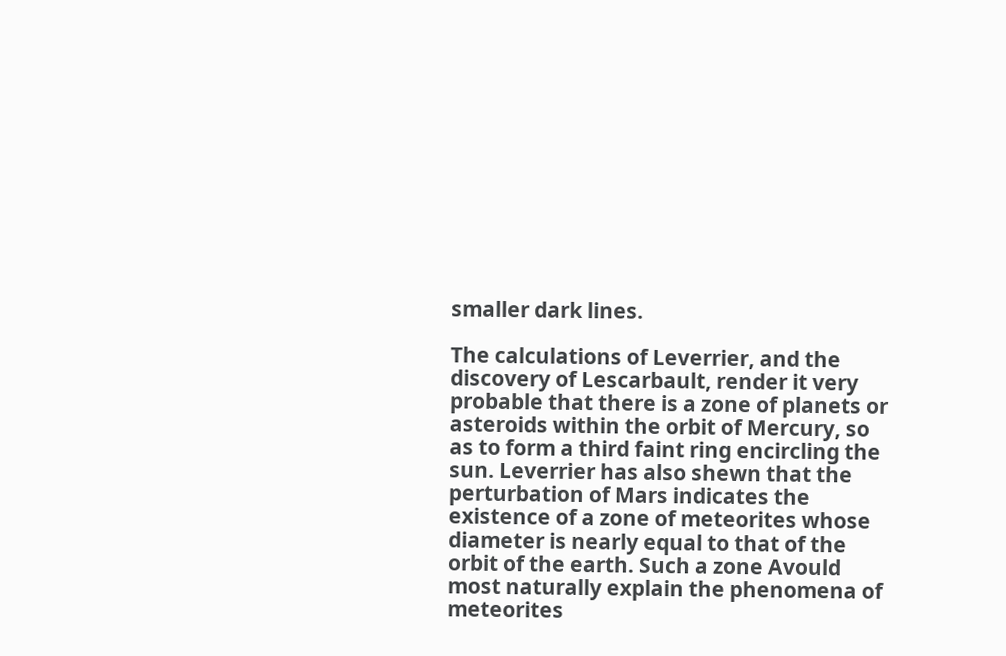smaller dark lines.

The calculations of Leverrier, and the discovery of Lescarbault, render it very probable that there is a zone of planets or asteroids within the orbit of Mercury, so as to form a third faint ring encircling the sun. Leverrier has also shewn that the perturbation of Mars indicates the existence of a zone of meteorites whose diameter is nearly equal to that of the orbit of the earth. Such a zone Avould most naturally explain the phenomena of meteorites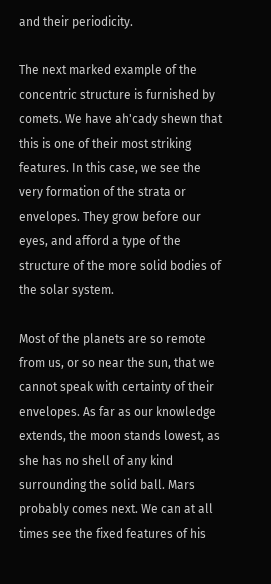and their periodicity.

The next marked example of the concentric structure is furnished by comets. We have ah'cady shewn that this is one of their most striking features. In this case, we see the very formation of the strata or envelopes. They grow before our eyes, and afford a type of the structure of the more solid bodies of the solar system.

Most of the planets are so remote from us, or so near the sun, that we cannot speak with certainty of their envelopes. As far as our knowledge extends, the moon stands lowest, as she has no shell of any kind surrounding the solid ball. Mars probably comes next. We can at all times see the fixed features of his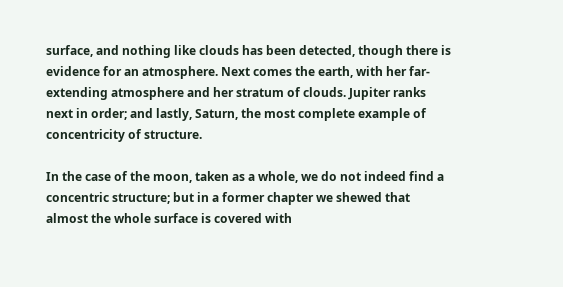surface, and nothing like clouds has been detected, though there is evidence for an atmosphere. Next comes the earth, with her far-extending atmosphere and her stratum of clouds. Jupiter ranks next in order; and lastly, Saturn, the most complete example of concentricity of structure.

In the case of the moon, taken as a whole, we do not indeed find a concentric structure; but in a former chapter we shewed that almost the whole surface is covered with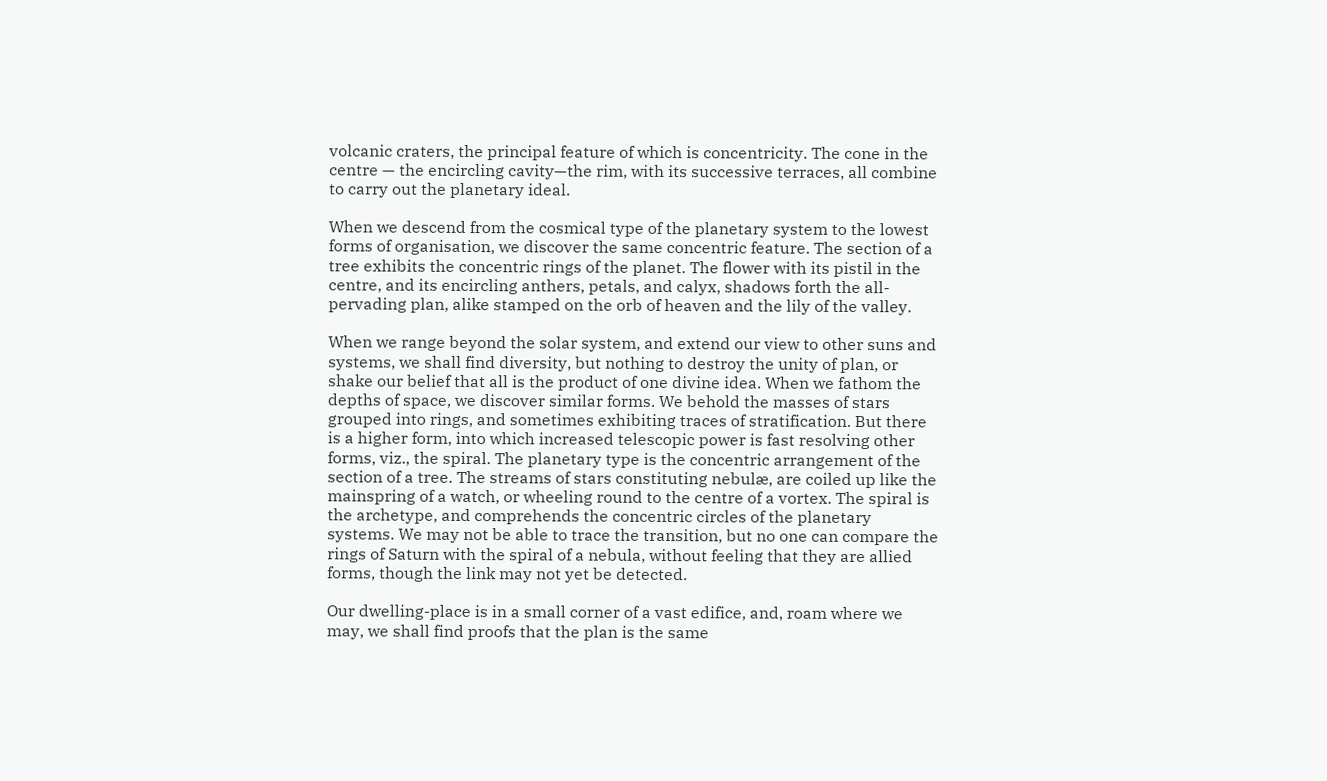volcanic craters, the principal feature of which is concentricity. The cone in the centre — the encircling cavity—the rim, with its successive terraces, all combine to carry out the planetary ideal.

When we descend from the cosmical type of the planetary system to the lowest forms of organisation, we discover the same concentric feature. The section of a tree exhibits the concentric rings of the planet. The flower with its pistil in the centre, and its encircling anthers, petals, and calyx, shadows forth the all-pervading plan, alike stamped on the orb of heaven and the lily of the valley.

When we range beyond the solar system, and extend our view to other suns and systems, we shall find diversity, but nothing to destroy the unity of plan, or shake our belief that all is the product of one divine idea. When we fathom the depths of space, we discover similar forms. We behold the masses of stars grouped into rings, and sometimes exhibiting traces of stratification. But there is a higher form, into which increased telescopic power is fast resolving other forms, viz., the spiral. The planetary type is the concentric arrangement of the section of a tree. The streams of stars constituting nebulæ, are coiled up like the mainspring of a watch, or wheeling round to the centre of a vortex. The spiral is the archetype, and comprehends the concentric circles of the planetary systems. We may not be able to trace the transition, but no one can compare the rings of Saturn with the spiral of a nebula, without feeling that they are allied forms, though the link may not yet be detected.

Our dwelling-place is in a small corner of a vast edifice, and, roam where we may, we shall find proofs that the plan is the same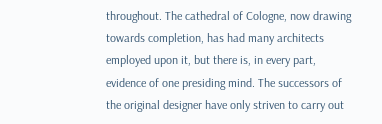throughout. The cathedral of Cologne, now drawing towards completion, has had many architects employed upon it, but there is, in every part, evidence of one presiding mind. The successors of the original designer have only striven to carry out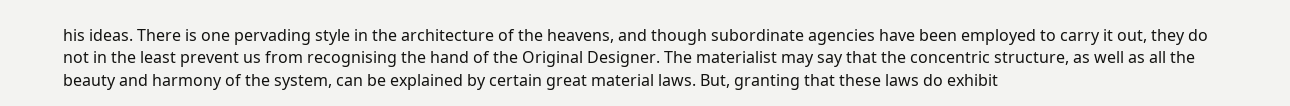his ideas. There is one pervading style in the architecture of the heavens, and though subordinate agencies have been employed to carry it out, they do not in the least prevent us from recognising the hand of the Original Designer. The materialist may say that the concentric structure, as well as all the beauty and harmony of the system, can be explained by certain great material laws. But, granting that these laws do exhibit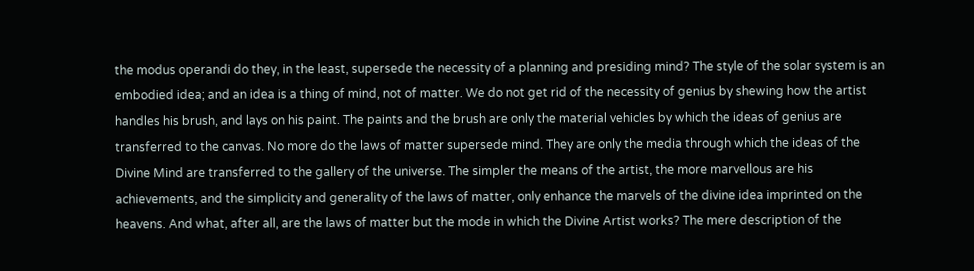the modus operandi do they, in the least, supersede the necessity of a planning and presiding mind? The style of the solar system is an embodied idea; and an idea is a thing of mind, not of matter. We do not get rid of the necessity of genius by shewing how the artist handles his brush, and lays on his paint. The paints and the brush are only the material vehicles by which the ideas of genius are transferred to the canvas. No more do the laws of matter supersede mind. They are only the media through which the ideas of the Divine Mind are transferred to the gallery of the universe. The simpler the means of the artist, the more marvellous are his achievements, and the simplicity and generality of the laws of matter, only enhance the marvels of the divine idea imprinted on the heavens. And what, after all, are the laws of matter but the mode in which the Divine Artist works? The mere description of the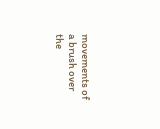movements of a brush over the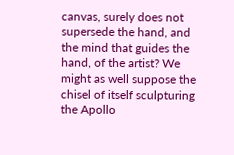canvas, surely does not supersede the hand, and the mind that guides the hand, of the artist? We might as well suppose the chisel of itself sculpturing the Apollo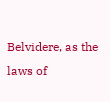Belvidere, as the laws of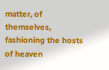matter, of themselves, fashioning the hosts of heaven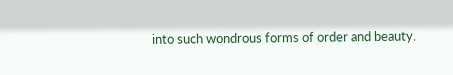into such wondrous forms of order and beauty.